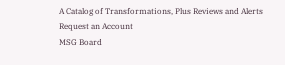A Catalog of Transformations, Plus Reviews and Alerts
Request an Account
MSG Board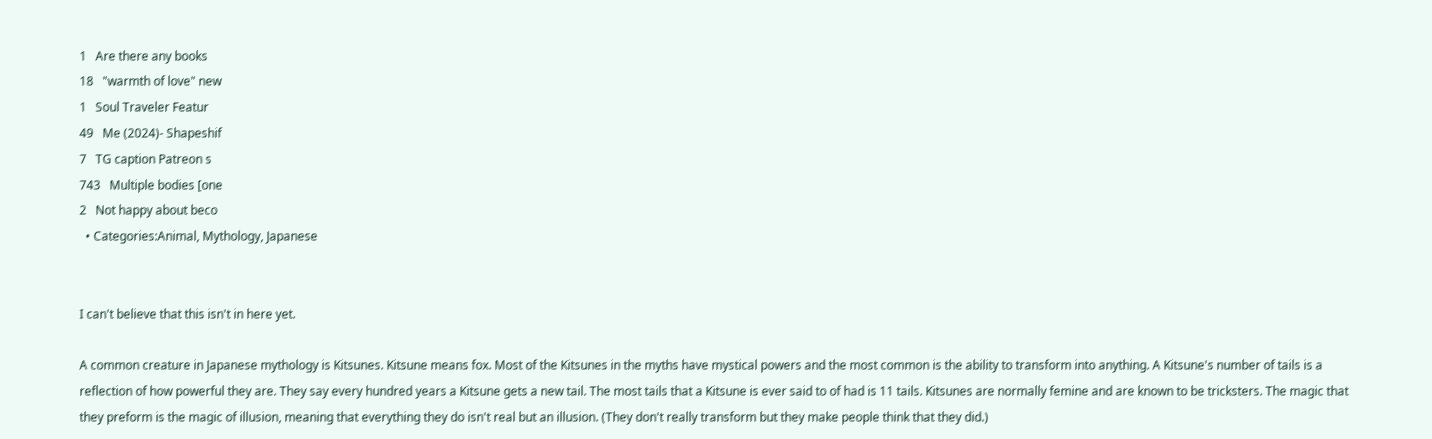1   Are there any books
18   "warmth of love" new
1   Soul Traveler Featur
49   Me (2024)- Shapeshif
7   TG caption Patreon s
743   Multiple bodies [one
2   Not happy about beco
  • Categories:Animal, Mythology, Japanese


I can't believe that this isn't in here yet.

A common creature in Japanese mythology is Kitsunes. Kitsune means fox. Most of the Kitsunes in the myths have mystical powers and the most common is the ability to transform into anything. A Kitsune's number of tails is a reflection of how powerful they are. They say every hundred years a Kitsune gets a new tail. The most tails that a Kitsune is ever said to of had is 11 tails. Kitsunes are normally femine and are known to be tricksters. The magic that they preform is the magic of illusion, meaning that everything they do isn't real but an illusion. (They don't really transform but they make people think that they did.)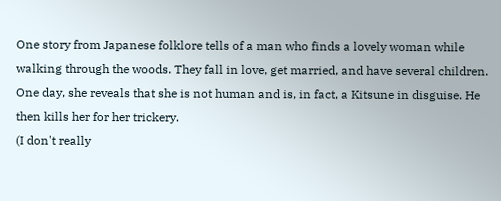One story from Japanese folklore tells of a man who finds a lovely woman while walking through the woods. They fall in love, get married, and have several children. One day, she reveals that she is not human and is, in fact, a Kitsune in disguise. He then kills her for her trickery.
(I don't really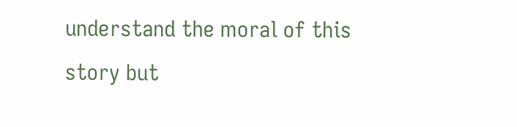understand the moral of this story but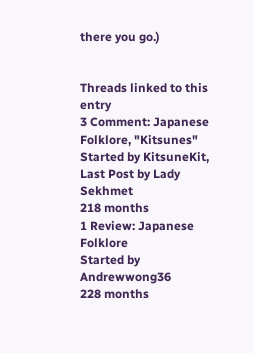there you go.)


Threads linked to this entry
3 Comment: Japanese Folklore, "Kitsunes"
Started by KitsuneKit, Last Post by Lady Sekhmet
218 months
1 Review: Japanese Folklore
Started by Andrewwong36
228 months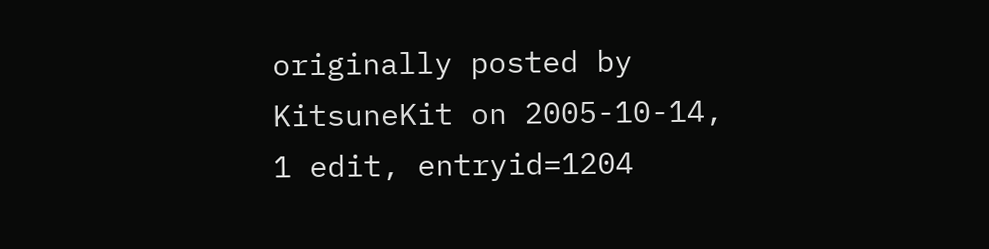originally posted by KitsuneKit on 2005-10-14, 1 edit, entryid=1204